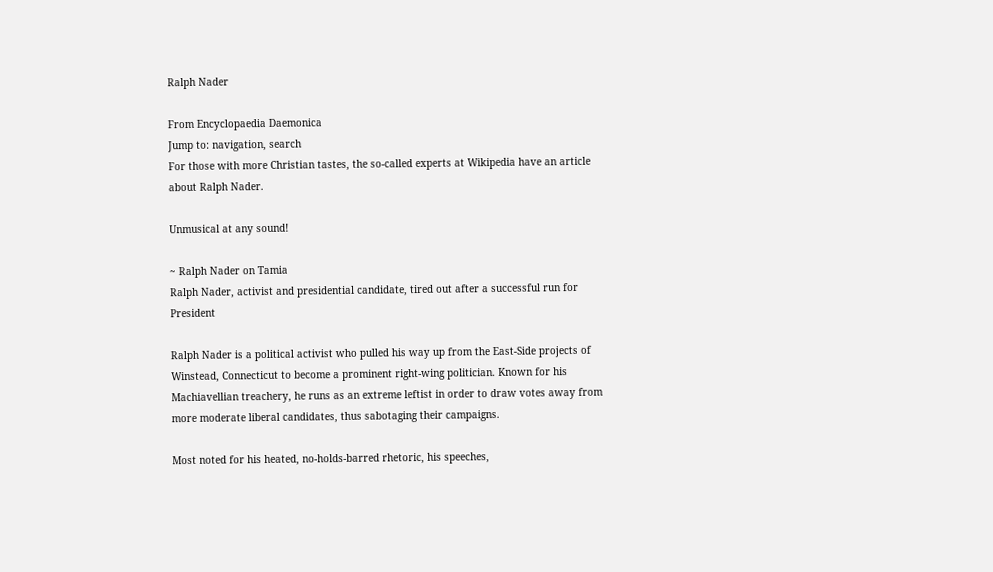Ralph Nader

From Encyclopaedia Daemonica
Jump to: navigation, search
For those with more Christian tastes, the so-called experts at Wikipedia have an article about Ralph Nader.

Unmusical at any sound!

~ Ralph Nader on Tamia
Ralph Nader, activist and presidential candidate, tired out after a successful run for President

Ralph Nader is a political activist who pulled his way up from the East-Side projects of Winstead, Connecticut to become a prominent right-wing politician. Known for his Machiavellian treachery, he runs as an extreme leftist in order to draw votes away from more moderate liberal candidates, thus sabotaging their campaigns.

Most noted for his heated, no-holds-barred rhetoric, his speeches,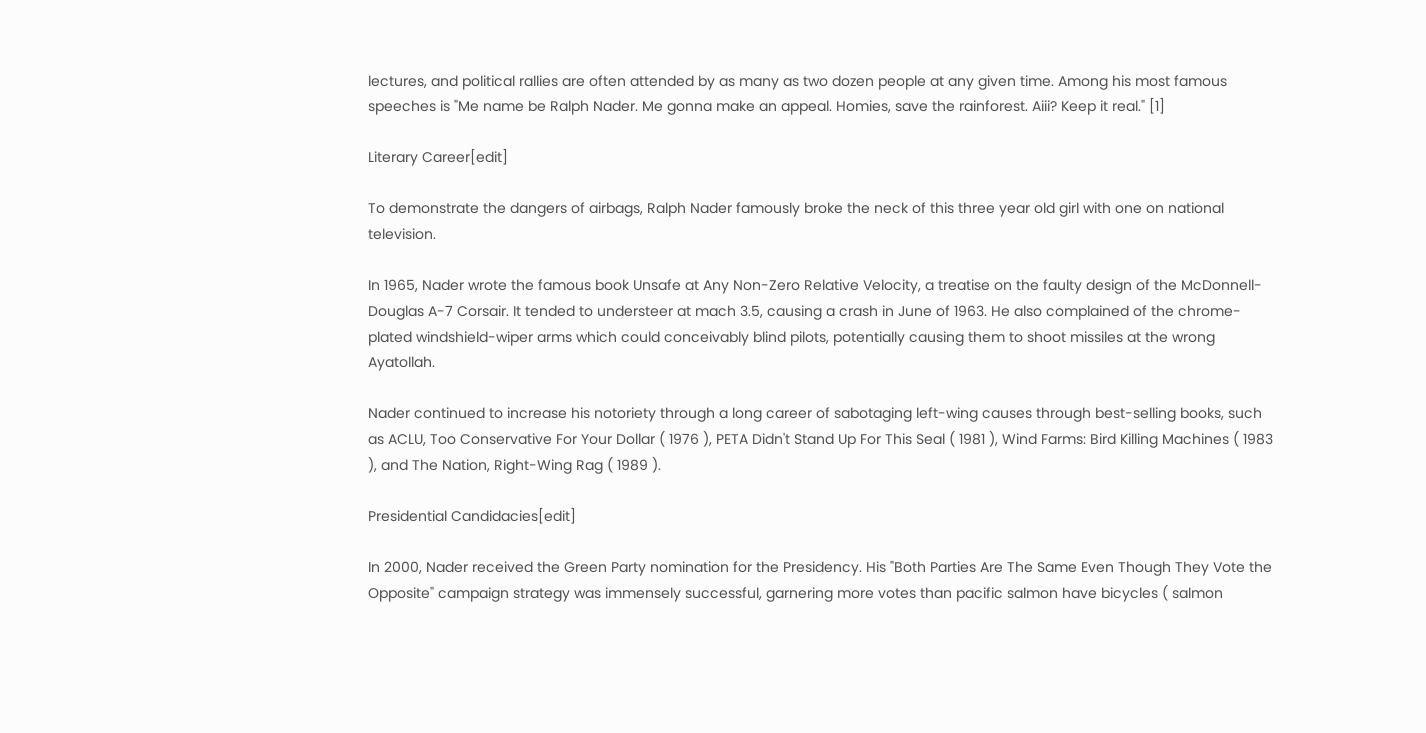lectures, and political rallies are often attended by as many as two dozen people at any given time. Among his most famous speeches is "Me name be Ralph Nader. Me gonna make an appeal. Homies, save the rainforest. Aiii? Keep it real." [1]

Literary Career[edit]

To demonstrate the dangers of airbags, Ralph Nader famously broke the neck of this three year old girl with one on national television.

In 1965, Nader wrote the famous book Unsafe at Any Non-Zero Relative Velocity, a treatise on the faulty design of the McDonnell-Douglas A-7 Corsair. It tended to understeer at mach 3.5, causing a crash in June of 1963. He also complained of the chrome-plated windshield-wiper arms which could conceivably blind pilots, potentially causing them to shoot missiles at the wrong Ayatollah.

Nader continued to increase his notoriety through a long career of sabotaging left-wing causes through best-selling books, such as ACLU, Too Conservative For Your Dollar ( 1976 ), PETA Didn't Stand Up For This Seal ( 1981 ), Wind Farms: Bird Killing Machines ( 1983 ), and The Nation, Right-Wing Rag ( 1989 ).

Presidential Candidacies[edit]

In 2000, Nader received the Green Party nomination for the Presidency. His "Both Parties Are The Same Even Though They Vote the Opposite" campaign strategy was immensely successful, garnering more votes than pacific salmon have bicycles ( salmon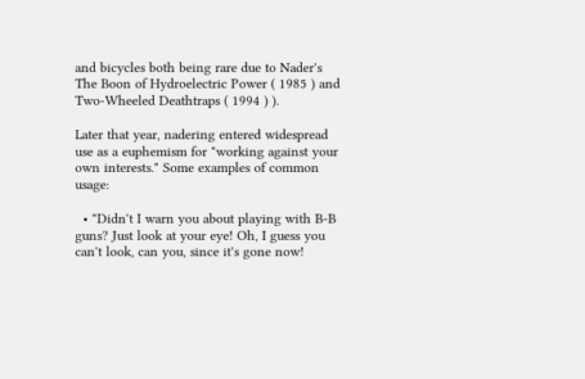and bicycles both being rare due to Nader's The Boon of Hydroelectric Power ( 1985 ) and Two-Wheeled Deathtraps ( 1994 ) ).

Later that year, nadering entered widespread use as a euphemism for "working against your own interests." Some examples of common usage:

  • "Didn't I warn you about playing with B-B guns? Just look at your eye! Oh, I guess you can't look, can you, since it's gone now!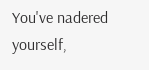You've nadered yourself,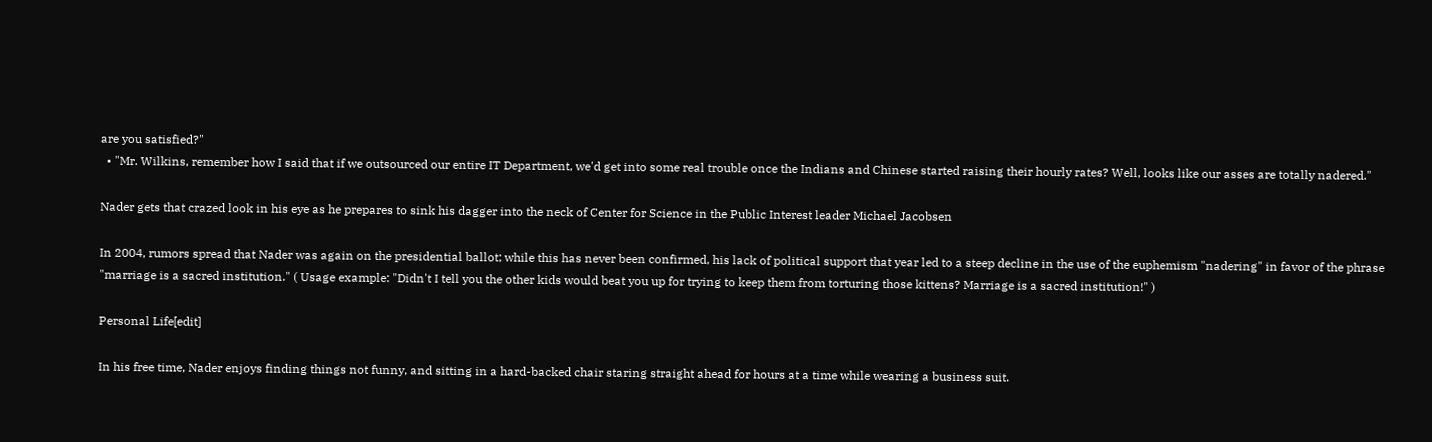are you satisfied?"
  • "Mr. Wilkins, remember how I said that if we outsourced our entire IT Department, we'd get into some real trouble once the Indians and Chinese started raising their hourly rates? Well, looks like our asses are totally nadered."

Nader gets that crazed look in his eye as he prepares to sink his dagger into the neck of Center for Science in the Public Interest leader Michael Jacobsen

In 2004, rumors spread that Nader was again on the presidential ballot; while this has never been confirmed, his lack of political support that year led to a steep decline in the use of the euphemism "nadering" in favor of the phrase "marriage is a sacred institution." ( Usage example: "Didn't I tell you the other kids would beat you up for trying to keep them from torturing those kittens? Marriage is a sacred institution!" )

Personal Life[edit]

In his free time, Nader enjoys finding things not funny, and sitting in a hard-backed chair staring straight ahead for hours at a time while wearing a business suit.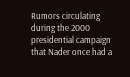Rumors circulating during the 2000 presidential campaign that Nader once had a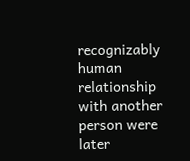recognizably human relationship with another person were later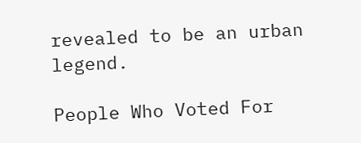revealed to be an urban legend.

People Who Voted For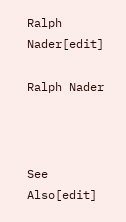Ralph Nader[edit]

Ralph Nader



See Also[edit]